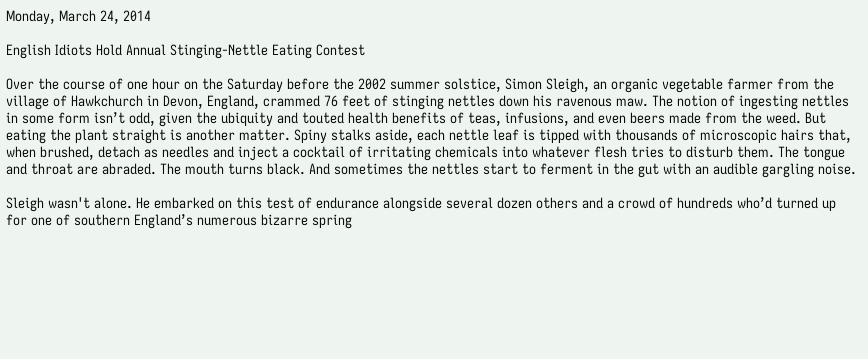Monday, March 24, 2014

English Idiots Hold Annual Stinging-Nettle Eating Contest

Over the course of one hour on the Saturday before the 2002 summer solstice, Simon Sleigh, an organic vegetable farmer from the village of Hawkchurch in Devon, England, crammed 76 feet of stinging nettles down his ravenous maw. The notion of ingesting nettles in some form isn’t odd, given the ubiquity and touted health benefits of teas, infusions, and even beers made from the weed. But eating the plant straight is another matter. Spiny stalks aside, each nettle leaf is tipped with thousands of microscopic hairs that, when brushed, detach as needles and inject a cocktail of irritating chemicals into whatever flesh tries to disturb them. The tongue and throat are abraded. The mouth turns black. And sometimes the nettles start to ferment in the gut with an audible gargling noise.

Sleigh wasn't alone. He embarked on this test of endurance alongside several dozen others and a crowd of hundreds who’d turned up for one of southern England’s numerous bizarre spring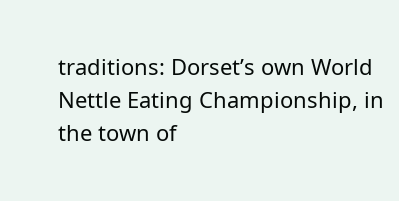traditions: Dorset’s own World Nettle Eating Championship, in the town of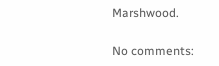Marshwood.

No comments: